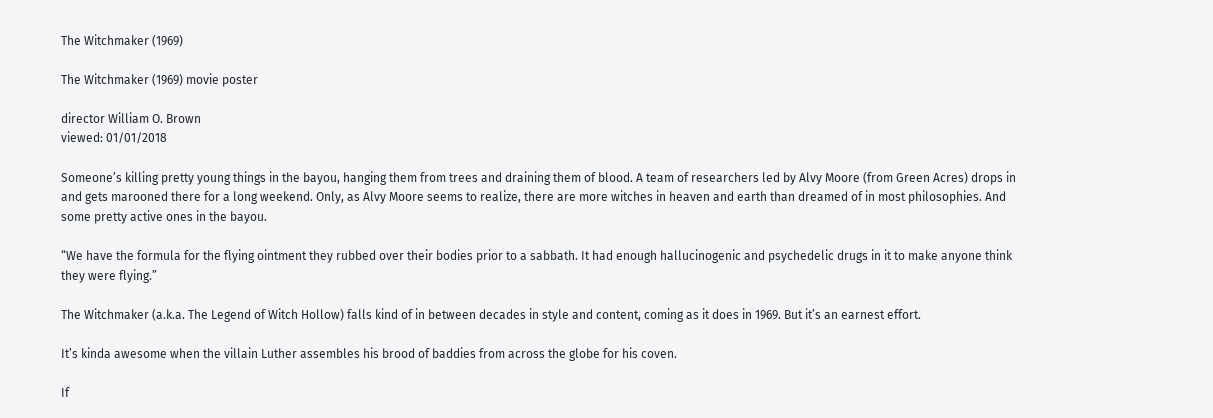The Witchmaker (1969)

The Witchmaker (1969) movie poster

director William O. Brown
viewed: 01/01/2018

Someone’s killing pretty young things in the bayou, hanging them from trees and draining them of blood. A team of researchers led by Alvy Moore (from Green Acres) drops in and gets marooned there for a long weekend. Only, as Alvy Moore seems to realize, there are more witches in heaven and earth than dreamed of in most philosophies. And some pretty active ones in the bayou.

“We have the formula for the flying ointment they rubbed over their bodies prior to a sabbath. It had enough hallucinogenic and psychedelic drugs in it to make anyone think they were flying.”

The Witchmaker (a.k.a. The Legend of Witch Hollow) falls kind of in between decades in style and content, coming as it does in 1969. But it’s an earnest effort.

It’s kinda awesome when the villain Luther assembles his brood of baddies from across the globe for his coven.

If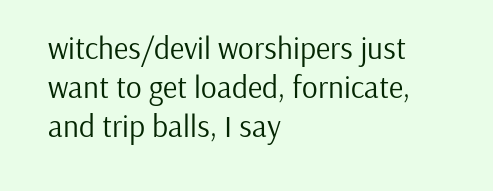witches/devil worshipers just want to get loaded, fornicate, and trip balls, I say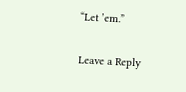“Let ’em.”

Leave a Reply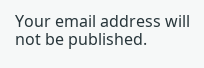Your email address will not be published.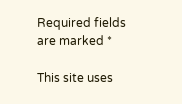Required fields are marked *

This site uses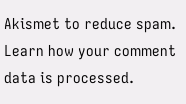Akismet to reduce spam. Learn how your comment data is processed.